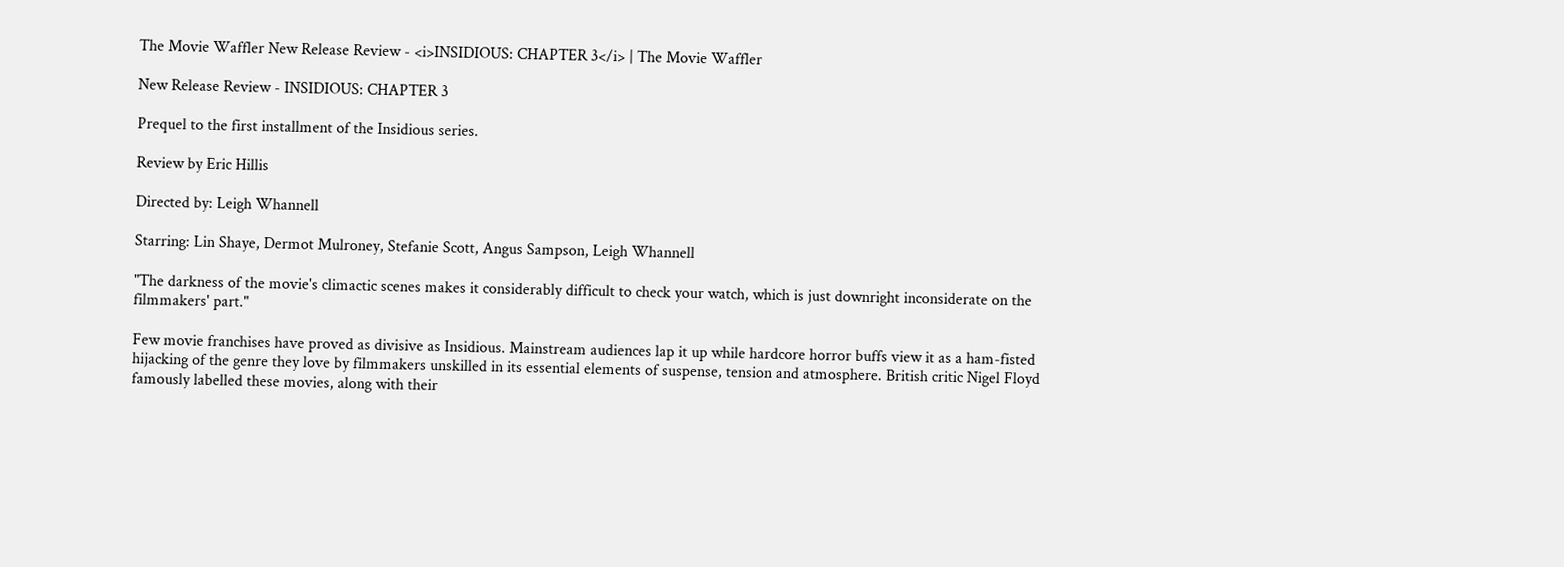The Movie Waffler New Release Review - <i>INSIDIOUS: CHAPTER 3</i> | The Movie Waffler

New Release Review - INSIDIOUS: CHAPTER 3

Prequel to the first installment of the Insidious series.

Review by Eric Hillis

Directed by: Leigh Whannell

Starring: Lin Shaye, Dermot Mulroney, Stefanie Scott, Angus Sampson, Leigh Whannell

"The darkness of the movie's climactic scenes makes it considerably difficult to check your watch, which is just downright inconsiderate on the filmmakers' part."

Few movie franchises have proved as divisive as Insidious. Mainstream audiences lap it up while hardcore horror buffs view it as a ham-fisted hijacking of the genre they love by filmmakers unskilled in its essential elements of suspense, tension and atmosphere. British critic Nigel Floyd famously labelled these movies, along with their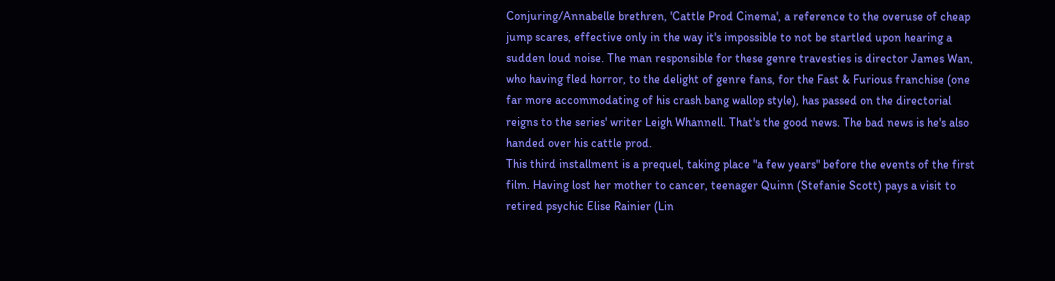Conjuring/Annabelle brethren, 'Cattle Prod Cinema', a reference to the overuse of cheap jump scares, effective only in the way it's impossible to not be startled upon hearing a sudden loud noise. The man responsible for these genre travesties is director James Wan, who having fled horror, to the delight of genre fans, for the Fast & Furious franchise (one far more accommodating of his crash bang wallop style), has passed on the directorial reigns to the series' writer Leigh Whannell. That's the good news. The bad news is he's also handed over his cattle prod.
This third installment is a prequel, taking place "a few years" before the events of the first film. Having lost her mother to cancer, teenager Quinn (Stefanie Scott) pays a visit to retired psychic Elise Rainier (Lin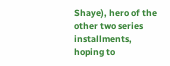Shaye), hero of the other two series installments, hoping to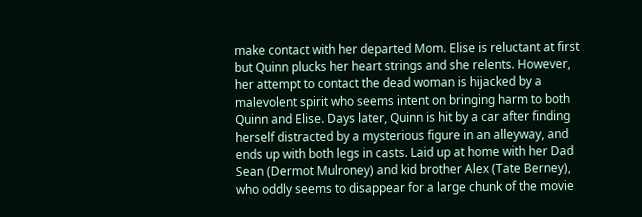make contact with her departed Mom. Elise is reluctant at first but Quinn plucks her heart strings and she relents. However, her attempt to contact the dead woman is hijacked by a malevolent spirit who seems intent on bringing harm to both Quinn and Elise. Days later, Quinn is hit by a car after finding herself distracted by a mysterious figure in an alleyway, and ends up with both legs in casts. Laid up at home with her Dad Sean (Dermot Mulroney) and kid brother Alex (Tate Berney), who oddly seems to disappear for a large chunk of the movie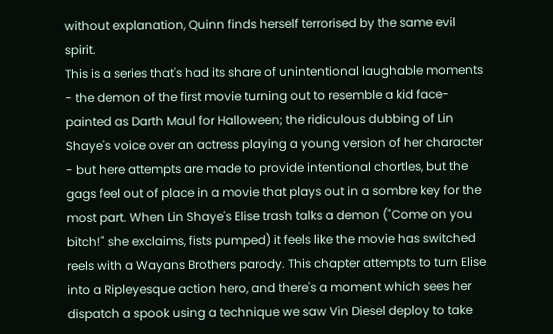without explanation, Quinn finds herself terrorised by the same evil spirit.
This is a series that's had its share of unintentional laughable moments - the demon of the first movie turning out to resemble a kid face-painted as Darth Maul for Halloween; the ridiculous dubbing of Lin Shaye's voice over an actress playing a young version of her character - but here attempts are made to provide intentional chortles, but the gags feel out of place in a movie that plays out in a sombre key for the most part. When Lin Shaye's Elise trash talks a demon ("Come on you bitch!" she exclaims, fists pumped) it feels like the movie has switched reels with a Wayans Brothers parody. This chapter attempts to turn Elise into a Ripleyesque action hero, and there's a moment which sees her dispatch a spook using a technique we saw Vin Diesel deploy to take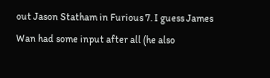out Jason Statham in Furious 7. I guess James Wan had some input after all (he also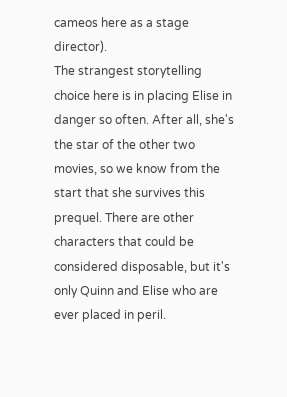cameos here as a stage director).
The strangest storytelling choice here is in placing Elise in danger so often. After all, she's the star of the other two movies, so we know from the start that she survives this prequel. There are other characters that could be considered disposable, but it's only Quinn and Elise who are ever placed in peril.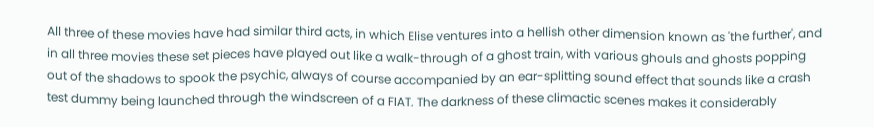All three of these movies have had similar third acts, in which Elise ventures into a hellish other dimension known as 'the further', and in all three movies these set pieces have played out like a walk-through of a ghost train, with various ghouls and ghosts popping out of the shadows to spook the psychic, always of course accompanied by an ear-splitting sound effect that sounds like a crash test dummy being launched through the windscreen of a FIAT. The darkness of these climactic scenes makes it considerably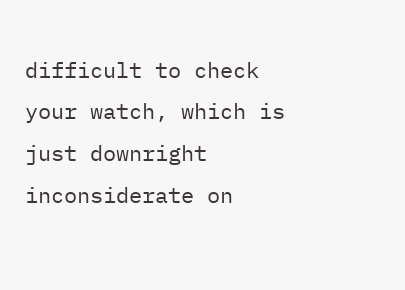difficult to check your watch, which is just downright inconsiderate on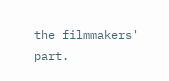the filmmakers' part.